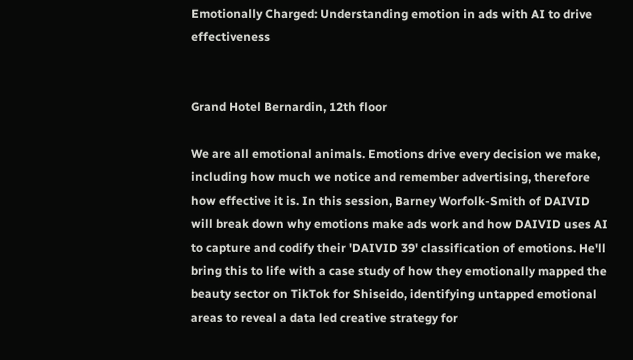Emotionally Charged: Understanding emotion in ads with AI to drive effectiveness


Grand Hotel Bernardin, 12th floor

We are all emotional animals. Emotions drive every decision we make, including how much we notice and remember advertising, therefore how effective it is. In this session, Barney Worfolk-Smith of DAIVID will break down why emotions make ads work and how DAIVID uses AI to capture and codify their 'DAIVID 39' classification of emotions. He'll bring this to life with a case study of how they emotionally mapped the beauty sector on TikTok for Shiseido, identifying untapped emotional areas to reveal a data led creative strategy for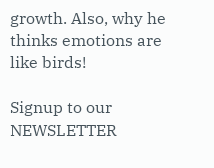growth. Also, why he thinks emotions are like birds!

Signup to our NEWSLETTER